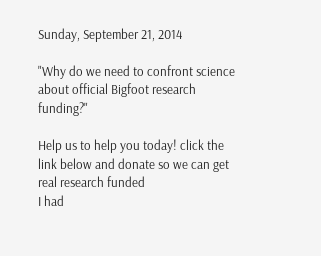Sunday, September 21, 2014

"Why do we need to confront science about official Bigfoot research funding?"

Help us to help you today! click the link below and donate so we can get real research funded
I had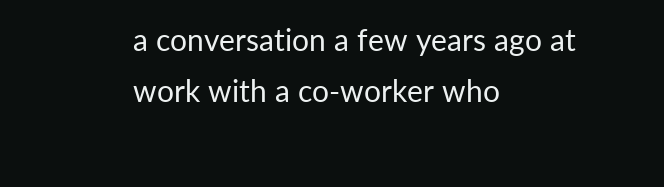a conversation a few years ago at work with a co-worker who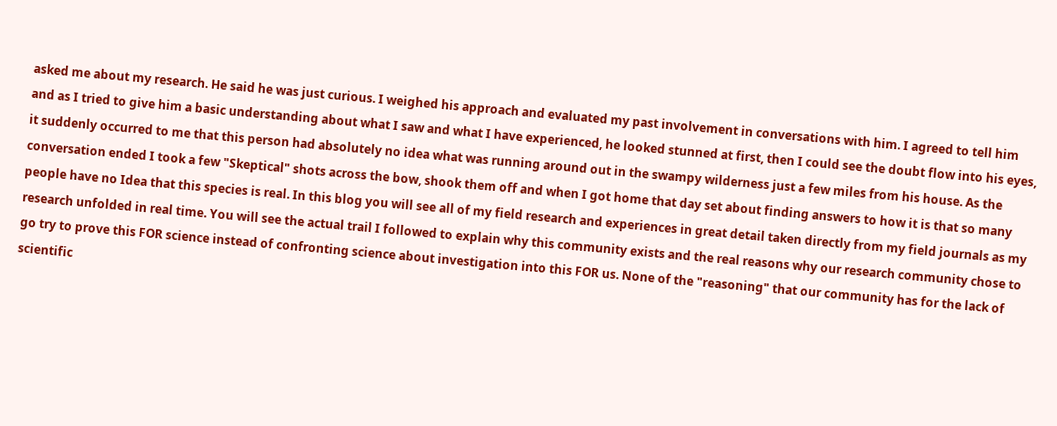asked me about my research. He said he was just curious. I weighed his approach and evaluated my past involvement in conversations with him. I agreed to tell him and as I tried to give him a basic understanding about what I saw and what I have experienced, he looked stunned at first, then I could see the doubt flow into his eyes, it suddenly occurred to me that this person had absolutely no idea what was running around out in the swampy wilderness just a few miles from his house. As the conversation ended I took a few "Skeptical" shots across the bow, shook them off and when I got home that day set about finding answers to how it is that so many people have no Idea that this species is real. In this blog you will see all of my field research and experiences in great detail taken directly from my field journals as my research unfolded in real time. You will see the actual trail I followed to explain why this community exists and the real reasons why our research community chose to go try to prove this FOR science instead of confronting science about investigation into this FOR us. None of the "reasoning" that our community has for the lack of scientific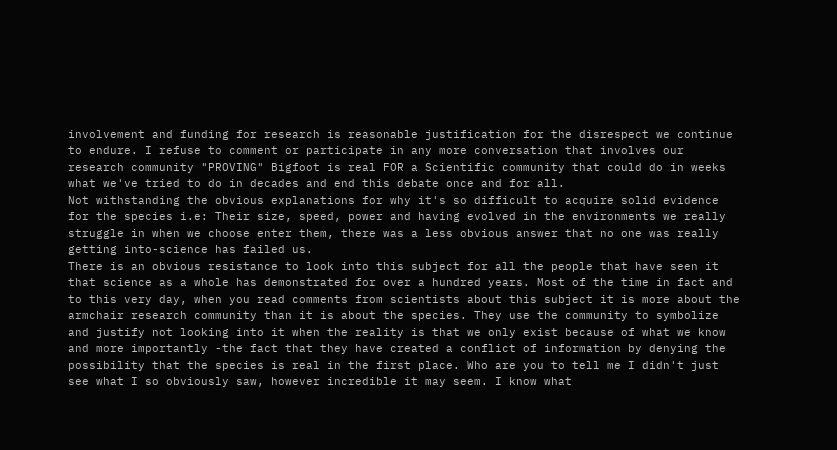involvement and funding for research is reasonable justification for the disrespect we continue to endure. I refuse to comment or participate in any more conversation that involves our research community "PROVING" Bigfoot is real FOR a Scientific community that could do in weeks what we've tried to do in decades and end this debate once and for all.
Not withstanding the obvious explanations for why it's so difficult to acquire solid evidence for the species i.e: Their size, speed, power and having evolved in the environments we really struggle in when we choose enter them, there was a less obvious answer that no one was really getting into-science has failed us.
There is an obvious resistance to look into this subject for all the people that have seen it that science as a whole has demonstrated for over a hundred years. Most of the time in fact and to this very day, when you read comments from scientists about this subject it is more about the armchair research community than it is about the species. They use the community to symbolize and justify not looking into it when the reality is that we only exist because of what we know and more importantly -the fact that they have created a conflict of information by denying the possibility that the species is real in the first place. Who are you to tell me I didn't just see what I so obviously saw, however incredible it may seem. I know what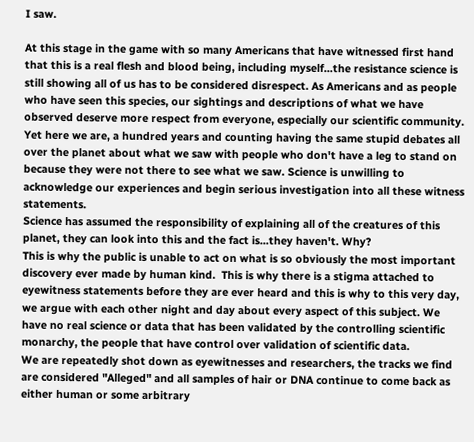I saw.

At this stage in the game with so many Americans that have witnessed first hand that this is a real flesh and blood being, including myself...the resistance science is still showing all of us has to be considered disrespect. As Americans and as people who have seen this species, our sightings and descriptions of what we have observed deserve more respect from everyone, especially our scientific community. Yet here we are, a hundred years and counting having the same stupid debates all over the planet about what we saw with people who don't have a leg to stand on because they were not there to see what we saw. Science is unwilling to acknowledge our experiences and begin serious investigation into all these witness statements.
Science has assumed the responsibility of explaining all of the creatures of this planet, they can look into this and the fact is...they haven't. Why?
This is why the public is unable to act on what is so obviously the most important discovery ever made by human kind.  This is why there is a stigma attached to eyewitness statements before they are ever heard and this is why to this very day, we argue with each other night and day about every aspect of this subject. We have no real science or data that has been validated by the controlling scientific monarchy, the people that have control over validation of scientific data.
We are repeatedly shot down as eyewitnesses and researchers, the tracks we find are considered "Alleged" and all samples of hair or DNA continue to come back as either human or some arbitrary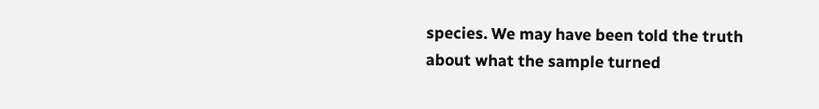species. We may have been told the truth about what the sample turned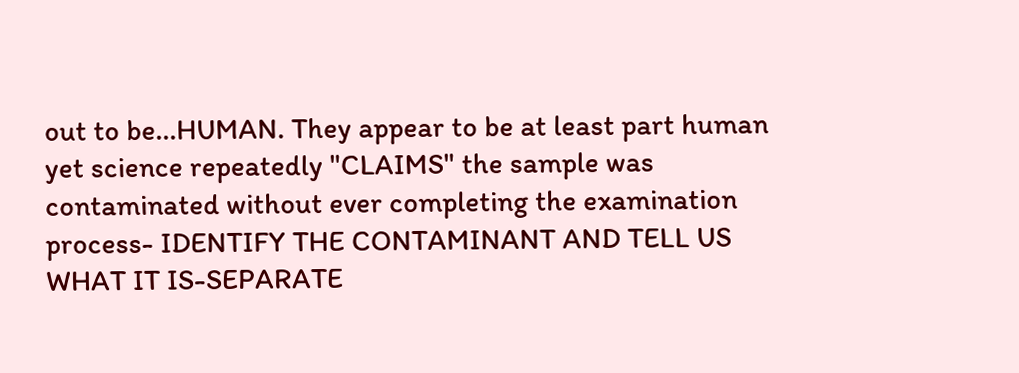out to be...HUMAN. They appear to be at least part human yet science repeatedly "CLAIMS" the sample was contaminated without ever completing the examination process- IDENTIFY THE CONTAMINANT AND TELL US WHAT IT IS-SEPARATE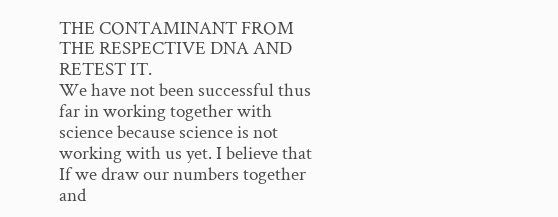THE CONTAMINANT FROM THE RESPECTIVE DNA AND RETEST IT.
We have not been successful thus far in working together with science because science is not working with us yet. I believe that If we draw our numbers together and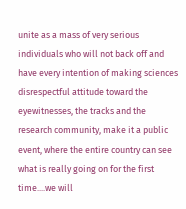unite as a mass of very serious individuals who will not back off and have every intention of making sciences disrespectful attitude toward the eyewitnesses, the tracks and the research community, make it a public event, where the entire country can see what is really going on for the first time....we will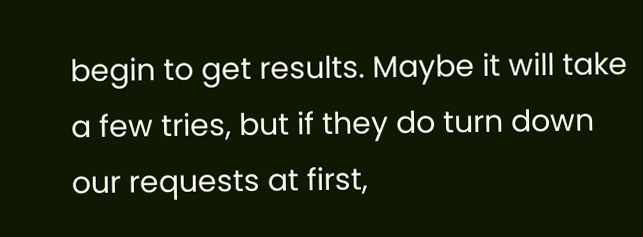begin to get results. Maybe it will take a few tries, but if they do turn down our requests at first,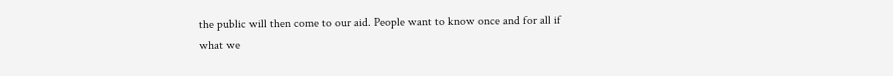the public will then come to our aid. People want to know once and for all if what we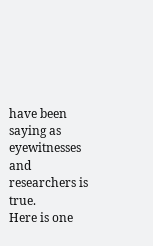have been saying as eyewitnesses and researchers is true.
Here is one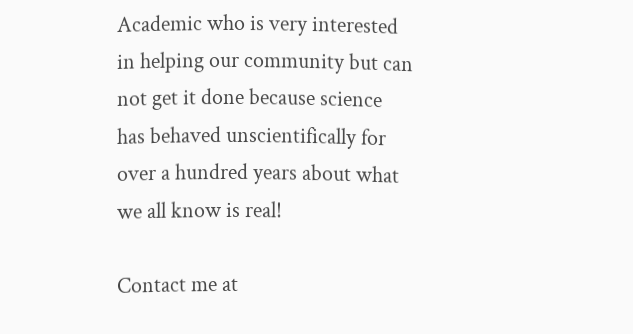Academic who is very interested in helping our community but can not get it done because science has behaved unscientifically for over a hundred years about what we all know is real!

Contact me at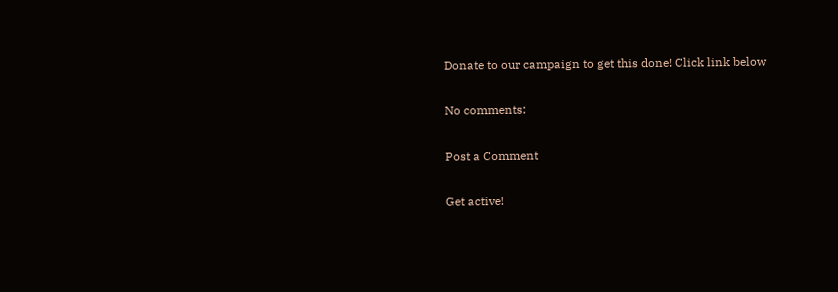Donate to our campaign to get this done! Click link below

No comments:

Post a Comment

Get active!